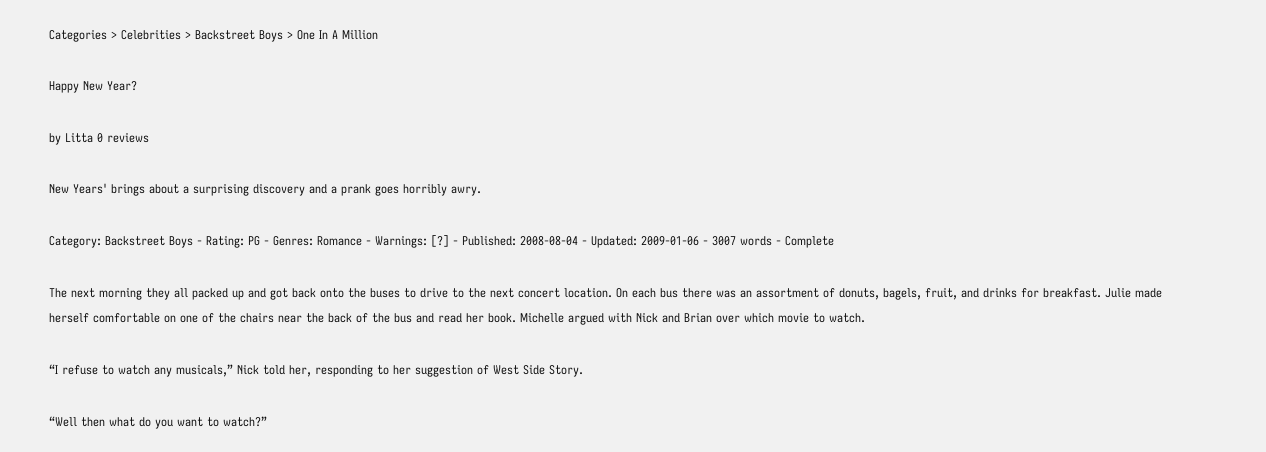Categories > Celebrities > Backstreet Boys > One In A Million

Happy New Year?

by Litta 0 reviews

New Years' brings about a surprising discovery and a prank goes horribly awry.

Category: Backstreet Boys - Rating: PG - Genres: Romance - Warnings: [?] - Published: 2008-08-04 - Updated: 2009-01-06 - 3007 words - Complete

The next morning they all packed up and got back onto the buses to drive to the next concert location. On each bus there was an assortment of donuts, bagels, fruit, and drinks for breakfast. Julie made herself comfortable on one of the chairs near the back of the bus and read her book. Michelle argued with Nick and Brian over which movie to watch.

“I refuse to watch any musicals,” Nick told her, responding to her suggestion of West Side Story.

“Well then what do you want to watch?”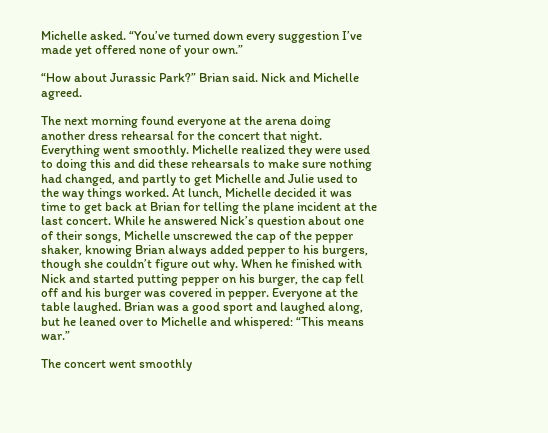Michelle asked. “You’ve turned down every suggestion I’ve made yet offered none of your own.”

“How about Jurassic Park?” Brian said. Nick and Michelle agreed.

The next morning found everyone at the arena doing another dress rehearsal for the concert that night. Everything went smoothly. Michelle realized they were used to doing this and did these rehearsals to make sure nothing had changed, and partly to get Michelle and Julie used to the way things worked. At lunch, Michelle decided it was time to get back at Brian for telling the plane incident at the last concert. While he answered Nick’s question about one of their songs, Michelle unscrewed the cap of the pepper shaker, knowing Brian always added pepper to his burgers, though she couldn’t figure out why. When he finished with Nick and started putting pepper on his burger, the cap fell off and his burger was covered in pepper. Everyone at the table laughed. Brian was a good sport and laughed along, but he leaned over to Michelle and whispered: “This means war.”

The concert went smoothly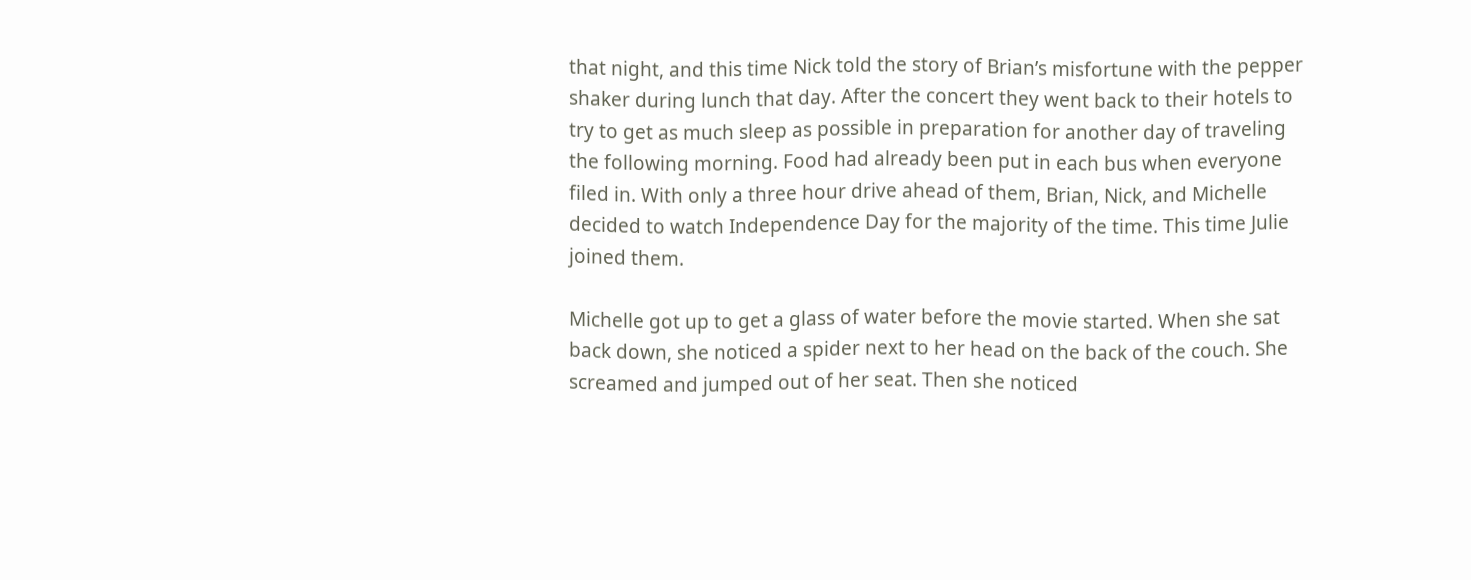that night, and this time Nick told the story of Brian’s misfortune with the pepper shaker during lunch that day. After the concert they went back to their hotels to try to get as much sleep as possible in preparation for another day of traveling the following morning. Food had already been put in each bus when everyone filed in. With only a three hour drive ahead of them, Brian, Nick, and Michelle decided to watch Independence Day for the majority of the time. This time Julie joined them.

Michelle got up to get a glass of water before the movie started. When she sat back down, she noticed a spider next to her head on the back of the couch. She screamed and jumped out of her seat. Then she noticed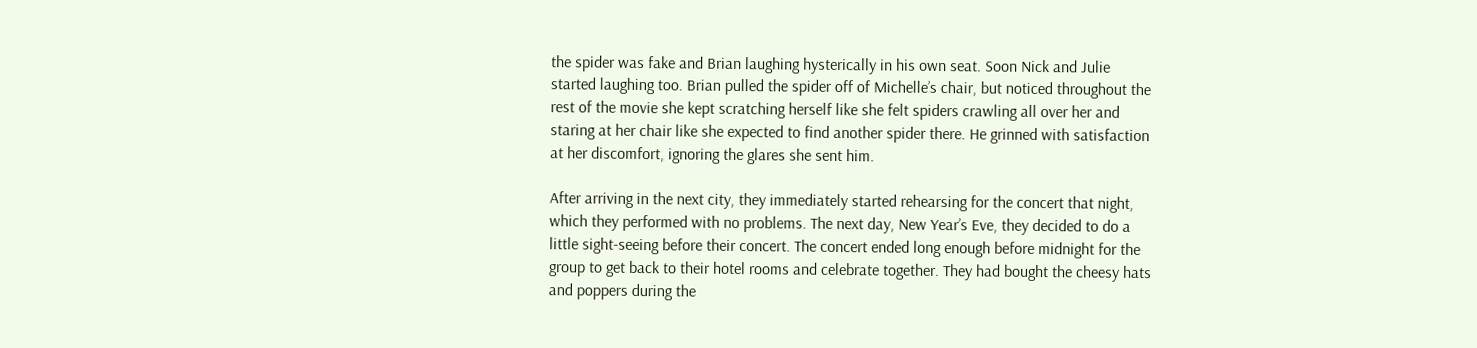the spider was fake and Brian laughing hysterically in his own seat. Soon Nick and Julie started laughing too. Brian pulled the spider off of Michelle’s chair, but noticed throughout the rest of the movie she kept scratching herself like she felt spiders crawling all over her and staring at her chair like she expected to find another spider there. He grinned with satisfaction at her discomfort, ignoring the glares she sent him.

After arriving in the next city, they immediately started rehearsing for the concert that night, which they performed with no problems. The next day, New Year’s Eve, they decided to do a little sight-seeing before their concert. The concert ended long enough before midnight for the group to get back to their hotel rooms and celebrate together. They had bought the cheesy hats and poppers during the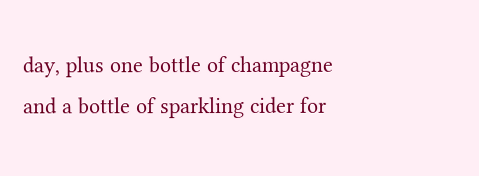day, plus one bottle of champagne and a bottle of sparkling cider for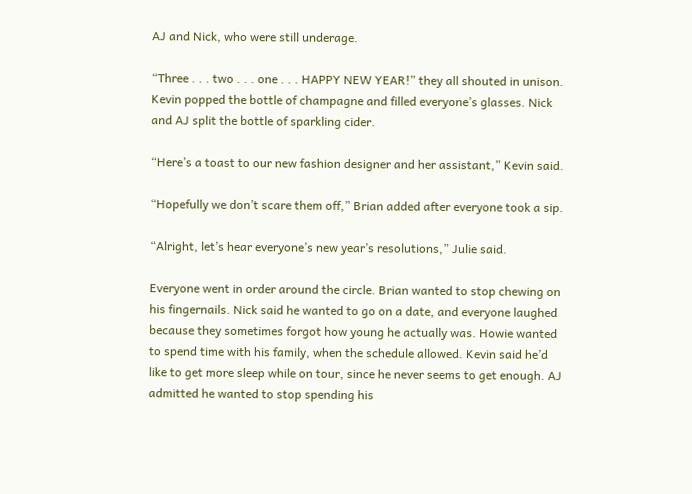AJ and Nick, who were still underage.

“Three . . . two . . . one . . . HAPPY NEW YEAR!” they all shouted in unison. Kevin popped the bottle of champagne and filled everyone’s glasses. Nick and AJ split the bottle of sparkling cider.

“Here’s a toast to our new fashion designer and her assistant,” Kevin said.

“Hopefully we don’t scare them off,” Brian added after everyone took a sip.

“Alright, let’s hear everyone’s new year’s resolutions,” Julie said.

Everyone went in order around the circle. Brian wanted to stop chewing on his fingernails. Nick said he wanted to go on a date, and everyone laughed because they sometimes forgot how young he actually was. Howie wanted to spend time with his family, when the schedule allowed. Kevin said he’d like to get more sleep while on tour, since he never seems to get enough. AJ admitted he wanted to stop spending his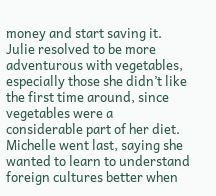money and start saving it. Julie resolved to be more adventurous with vegetables, especially those she didn’t like the first time around, since vegetables were a considerable part of her diet. Michelle went last, saying she wanted to learn to understand foreign cultures better when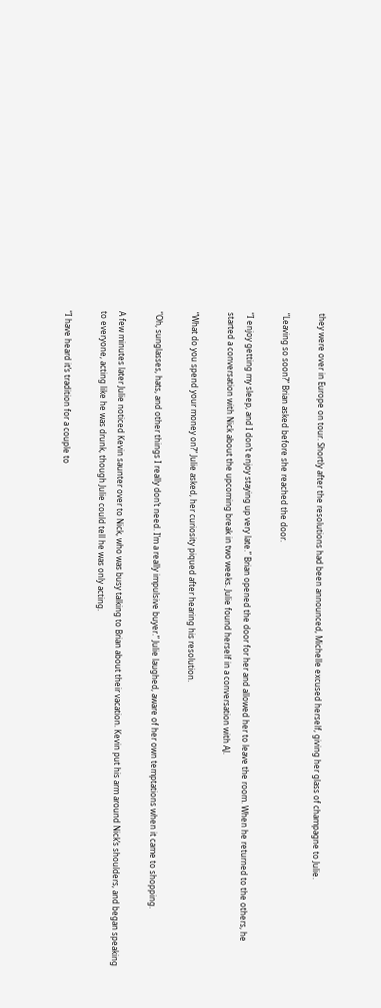they were over in Europe on tour. Shortly after the resolutions had been announced, Michelle excused herself, giving her glass of champagne to Julie.

“Leaving so soon?” Brian asked before she reached the door.

“I enjoy getting my sleep, and I don’t enjoy staying up very late.” Brian opened the door for her and allowed her to leave the room. When he returned to the others, he started a conversation with Nick about the upcoming break in two weeks. Julie found herself in a conversation with AJ.

“What do you spend your money on?” Julie asked, her curiosity piqued after hearing his resolution.

“Oh, sunglasses, hats, and other things I really don’t need. I’m a really impulsive buyer.” Julie laughed, aware of her own temptations when it came to shopping.

A few minutes later Julie noticed Kevin saunter over to Nick, who was busy talking to Brian about their vacation. Kevin put his arm around Nick’s shoulders, and began speaking to everyone, acting like he was drunk, though Julie could tell he was only acting.

“I have heard it’s tradition for a couple to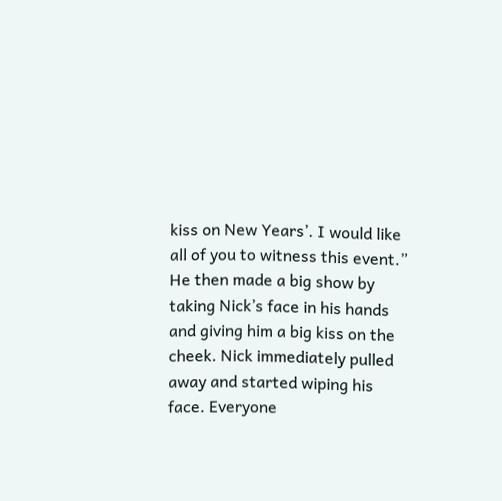kiss on New Years’. I would like all of you to witness this event.” He then made a big show by taking Nick’s face in his hands and giving him a big kiss on the cheek. Nick immediately pulled away and started wiping his face. Everyone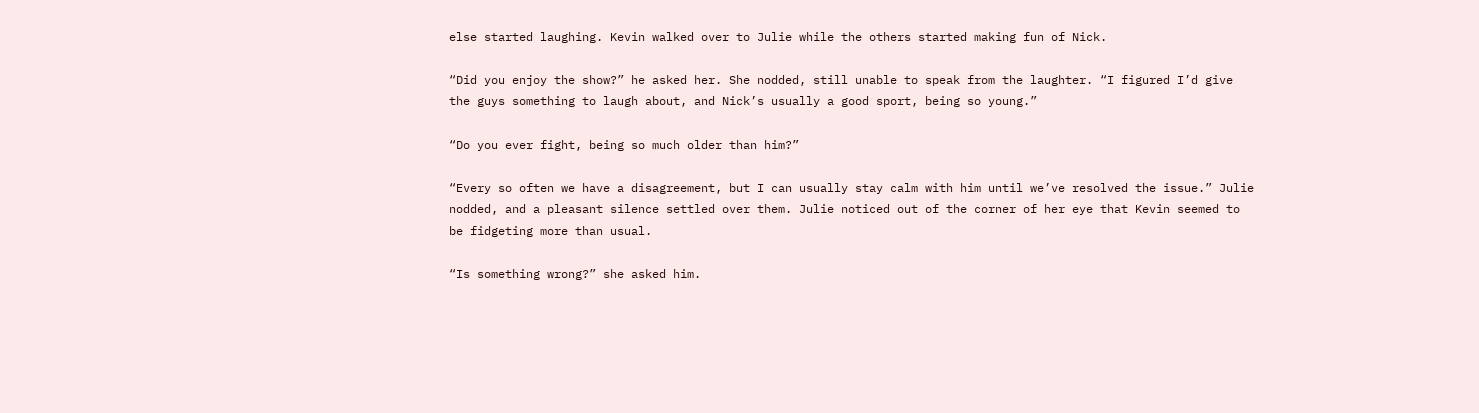else started laughing. Kevin walked over to Julie while the others started making fun of Nick.

“Did you enjoy the show?” he asked her. She nodded, still unable to speak from the laughter. “I figured I’d give the guys something to laugh about, and Nick’s usually a good sport, being so young.”

“Do you ever fight, being so much older than him?”

“Every so often we have a disagreement, but I can usually stay calm with him until we’ve resolved the issue.” Julie nodded, and a pleasant silence settled over them. Julie noticed out of the corner of her eye that Kevin seemed to be fidgeting more than usual.

“Is something wrong?” she asked him.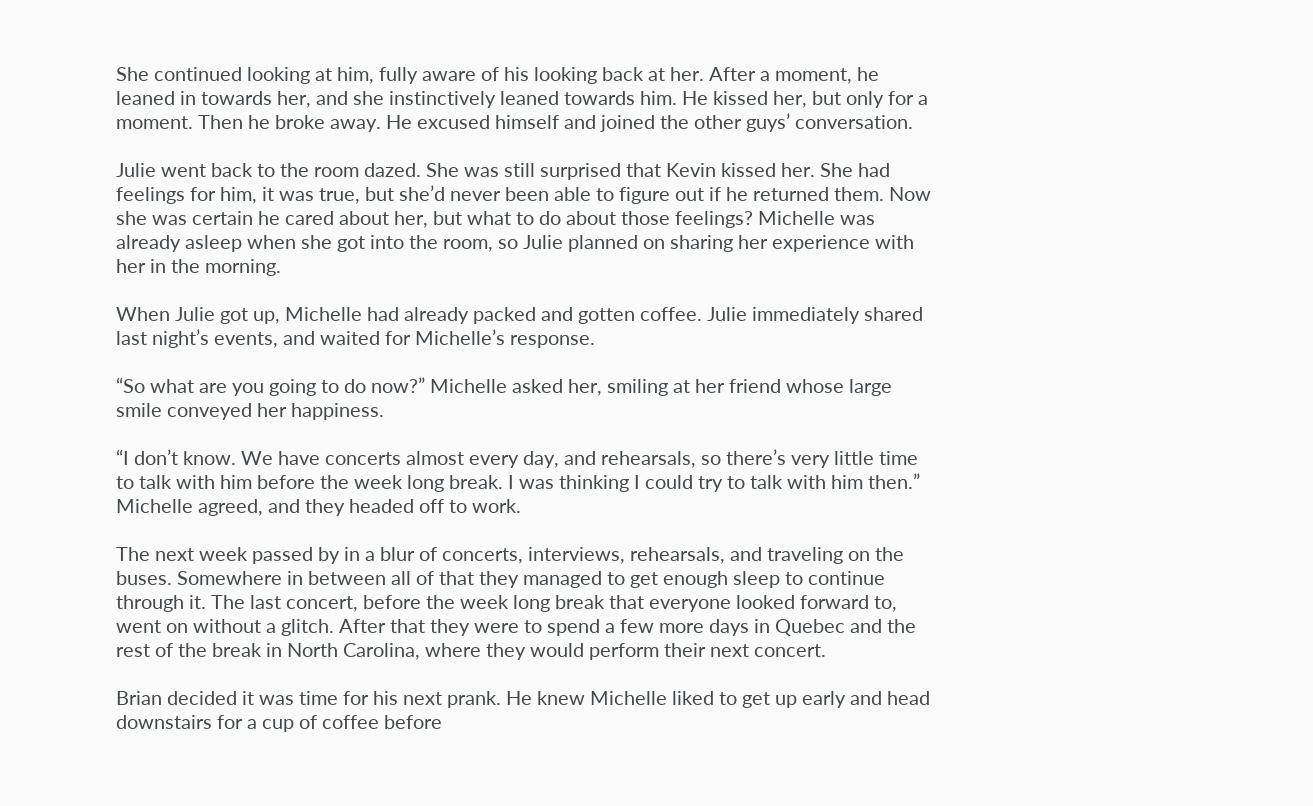She continued looking at him, fully aware of his looking back at her. After a moment, he leaned in towards her, and she instinctively leaned towards him. He kissed her, but only for a moment. Then he broke away. He excused himself and joined the other guys’ conversation.

Julie went back to the room dazed. She was still surprised that Kevin kissed her. She had feelings for him, it was true, but she’d never been able to figure out if he returned them. Now she was certain he cared about her, but what to do about those feelings? Michelle was already asleep when she got into the room, so Julie planned on sharing her experience with her in the morning.

When Julie got up, Michelle had already packed and gotten coffee. Julie immediately shared last night’s events, and waited for Michelle’s response.

“So what are you going to do now?” Michelle asked her, smiling at her friend whose large smile conveyed her happiness.

“I don’t know. We have concerts almost every day, and rehearsals, so there’s very little time to talk with him before the week long break. I was thinking I could try to talk with him then.” Michelle agreed, and they headed off to work.

The next week passed by in a blur of concerts, interviews, rehearsals, and traveling on the buses. Somewhere in between all of that they managed to get enough sleep to continue through it. The last concert, before the week long break that everyone looked forward to, went on without a glitch. After that they were to spend a few more days in Quebec and the rest of the break in North Carolina, where they would perform their next concert.

Brian decided it was time for his next prank. He knew Michelle liked to get up early and head downstairs for a cup of coffee before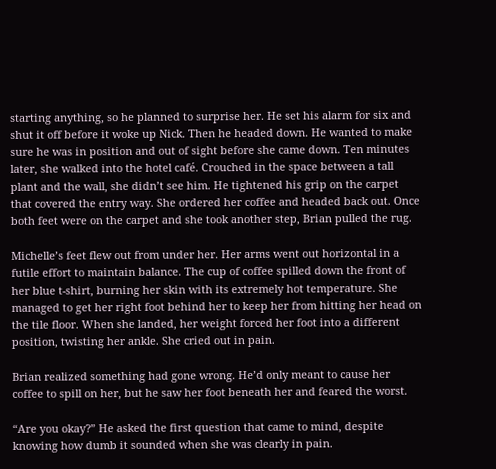starting anything, so he planned to surprise her. He set his alarm for six and shut it off before it woke up Nick. Then he headed down. He wanted to make sure he was in position and out of sight before she came down. Ten minutes later, she walked into the hotel café. Crouched in the space between a tall plant and the wall, she didn’t see him. He tightened his grip on the carpet that covered the entry way. She ordered her coffee and headed back out. Once both feet were on the carpet and she took another step, Brian pulled the rug.

Michelle’s feet flew out from under her. Her arms went out horizontal in a futile effort to maintain balance. The cup of coffee spilled down the front of her blue t-shirt, burning her skin with its extremely hot temperature. She managed to get her right foot behind her to keep her from hitting her head on the tile floor. When she landed, her weight forced her foot into a different position, twisting her ankle. She cried out in pain.

Brian realized something had gone wrong. He’d only meant to cause her coffee to spill on her, but he saw her foot beneath her and feared the worst.

“Are you okay?” He asked the first question that came to mind, despite knowing how dumb it sounded when she was clearly in pain.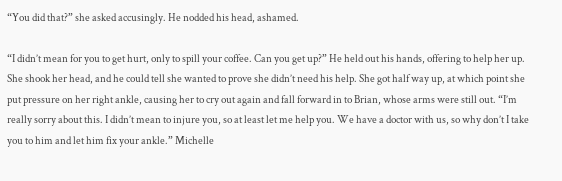“You did that?” she asked accusingly. He nodded his head, ashamed.

“I didn’t mean for you to get hurt, only to spill your coffee. Can you get up?” He held out his hands, offering to help her up. She shook her head, and he could tell she wanted to prove she didn’t need his help. She got half way up, at which point she put pressure on her right ankle, causing her to cry out again and fall forward in to Brian, whose arms were still out. “I’m really sorry about this. I didn’t mean to injure you, so at least let me help you. We have a doctor with us, so why don’t I take you to him and let him fix your ankle.” Michelle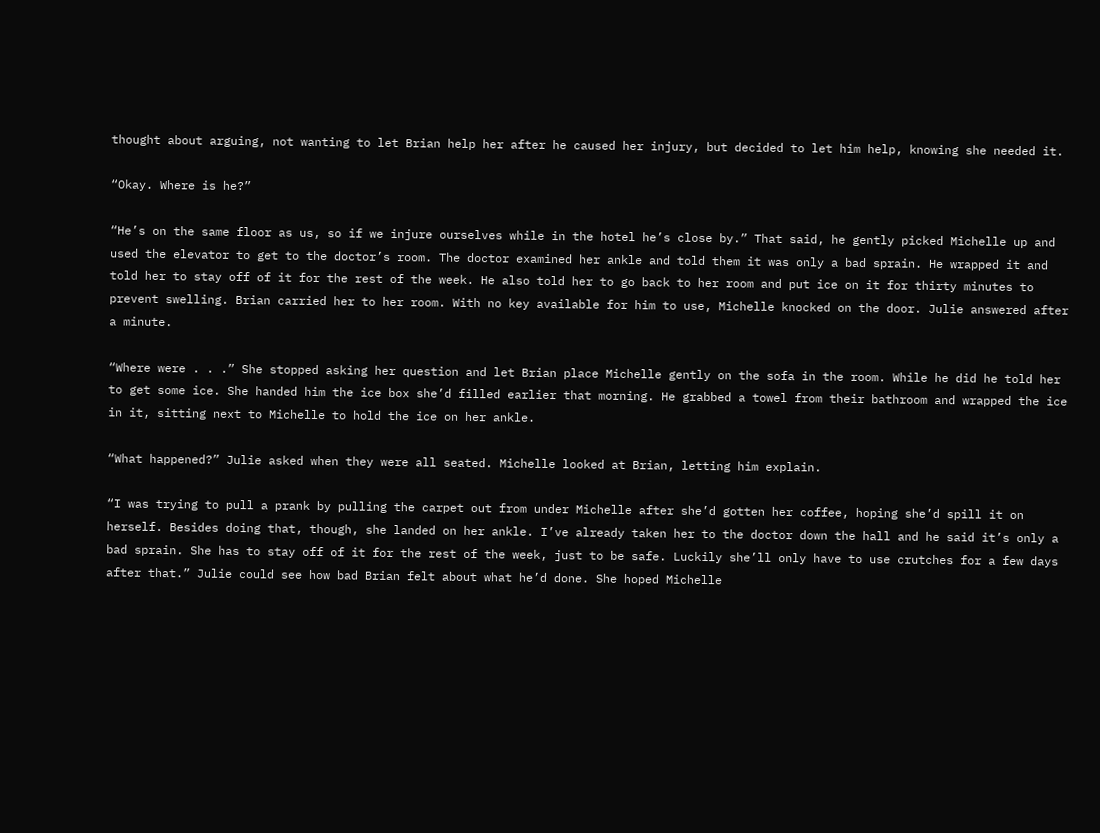thought about arguing, not wanting to let Brian help her after he caused her injury, but decided to let him help, knowing she needed it.

“Okay. Where is he?”

“He’s on the same floor as us, so if we injure ourselves while in the hotel he’s close by.” That said, he gently picked Michelle up and used the elevator to get to the doctor’s room. The doctor examined her ankle and told them it was only a bad sprain. He wrapped it and told her to stay off of it for the rest of the week. He also told her to go back to her room and put ice on it for thirty minutes to prevent swelling. Brian carried her to her room. With no key available for him to use, Michelle knocked on the door. Julie answered after a minute.

“Where were . . .” She stopped asking her question and let Brian place Michelle gently on the sofa in the room. While he did he told her to get some ice. She handed him the ice box she’d filled earlier that morning. He grabbed a towel from their bathroom and wrapped the ice in it, sitting next to Michelle to hold the ice on her ankle.

“What happened?” Julie asked when they were all seated. Michelle looked at Brian, letting him explain.

“I was trying to pull a prank by pulling the carpet out from under Michelle after she’d gotten her coffee, hoping she’d spill it on herself. Besides doing that, though, she landed on her ankle. I’ve already taken her to the doctor down the hall and he said it’s only a bad sprain. She has to stay off of it for the rest of the week, just to be safe. Luckily she’ll only have to use crutches for a few days after that.” Julie could see how bad Brian felt about what he’d done. She hoped Michelle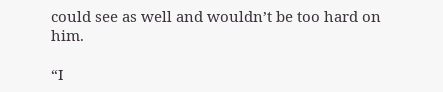could see as well and wouldn’t be too hard on him.

“I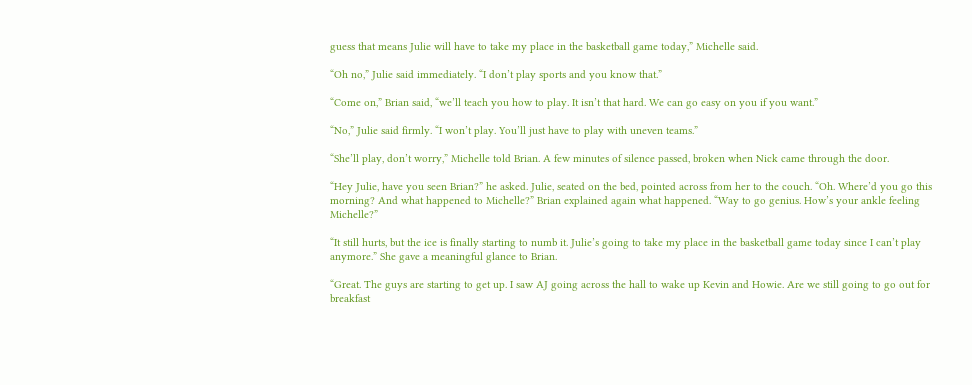guess that means Julie will have to take my place in the basketball game today,” Michelle said.

“Oh no,” Julie said immediately. “I don’t play sports and you know that.”

“Come on,” Brian said, “we’ll teach you how to play. It isn’t that hard. We can go easy on you if you want.”

“No,” Julie said firmly. “I won’t play. You’ll just have to play with uneven teams.”

“She’ll play, don’t worry,” Michelle told Brian. A few minutes of silence passed, broken when Nick came through the door.

“Hey Julie, have you seen Brian?” he asked. Julie, seated on the bed, pointed across from her to the couch. “Oh. Where’d you go this morning? And what happened to Michelle?” Brian explained again what happened. “Way to go genius. How’s your ankle feeling Michelle?”

“It still hurts, but the ice is finally starting to numb it. Julie’s going to take my place in the basketball game today since I can’t play anymore.” She gave a meaningful glance to Brian.

“Great. The guys are starting to get up. I saw AJ going across the hall to wake up Kevin and Howie. Are we still going to go out for breakfast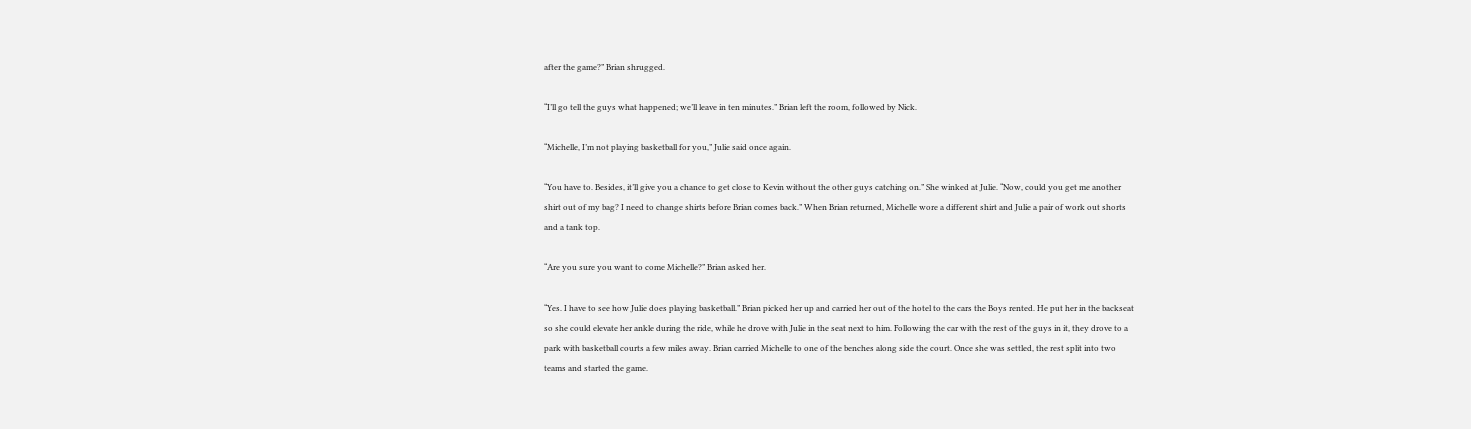after the game?” Brian shrugged.

“I’ll go tell the guys what happened; we’ll leave in ten minutes.” Brian left the room, followed by Nick.

“Michelle, I’m not playing basketball for you,” Julie said once again.

“You have to. Besides, it’ll give you a chance to get close to Kevin without the other guys catching on.” She winked at Julie. “Now, could you get me another shirt out of my bag? I need to change shirts before Brian comes back.” When Brian returned, Michelle wore a different shirt and Julie a pair of work out shorts and a tank top.

“Are you sure you want to come Michelle?” Brian asked her.

“Yes. I have to see how Julie does playing basketball.” Brian picked her up and carried her out of the hotel to the cars the Boys rented. He put her in the backseat so she could elevate her ankle during the ride, while he drove with Julie in the seat next to him. Following the car with the rest of the guys in it, they drove to a park with basketball courts a few miles away. Brian carried Michelle to one of the benches along side the court. Once she was settled, the rest split into two teams and started the game.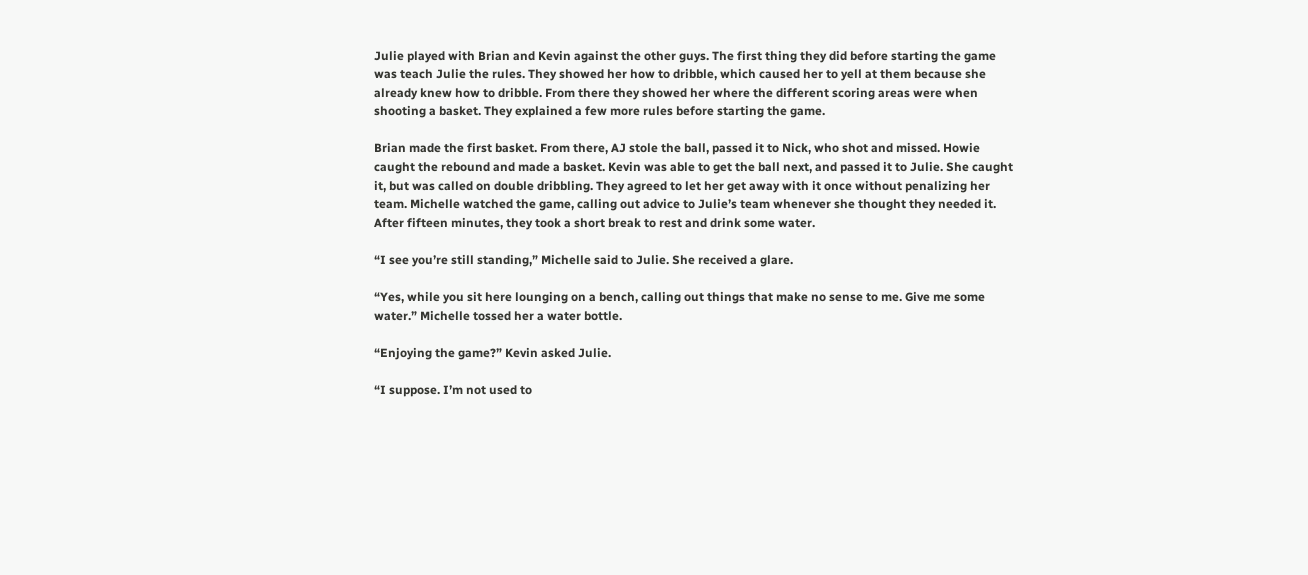Julie played with Brian and Kevin against the other guys. The first thing they did before starting the game was teach Julie the rules. They showed her how to dribble, which caused her to yell at them because she already knew how to dribble. From there they showed her where the different scoring areas were when shooting a basket. They explained a few more rules before starting the game.

Brian made the first basket. From there, AJ stole the ball, passed it to Nick, who shot and missed. Howie caught the rebound and made a basket. Kevin was able to get the ball next, and passed it to Julie. She caught it, but was called on double dribbling. They agreed to let her get away with it once without penalizing her team. Michelle watched the game, calling out advice to Julie’s team whenever she thought they needed it. After fifteen minutes, they took a short break to rest and drink some water.

“I see you’re still standing,” Michelle said to Julie. She received a glare.

“Yes, while you sit here lounging on a bench, calling out things that make no sense to me. Give me some water.” Michelle tossed her a water bottle.

“Enjoying the game?” Kevin asked Julie.

“I suppose. I’m not used to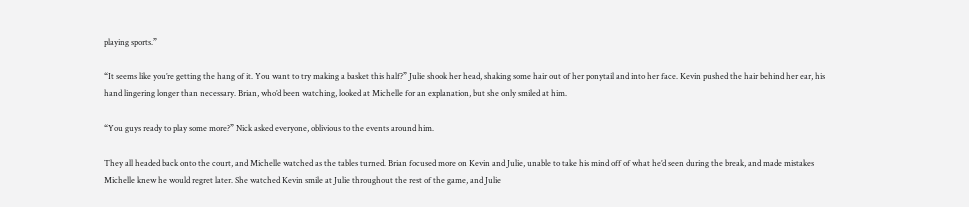playing sports.”

“It seems like you’re getting the hang of it. You want to try making a basket this half?” Julie shook her head, shaking some hair out of her ponytail and into her face. Kevin pushed the hair behind her ear, his hand lingering longer than necessary. Brian, who’d been watching, looked at Michelle for an explanation, but she only smiled at him.

“You guys ready to play some more?” Nick asked everyone, oblivious to the events around him.

They all headed back onto the court, and Michelle watched as the tables turned. Brian focused more on Kevin and Julie, unable to take his mind off of what he’d seen during the break, and made mistakes Michelle knew he would regret later. She watched Kevin smile at Julie throughout the rest of the game, and Julie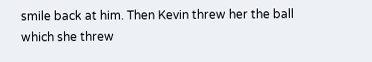smile back at him. Then Kevin threw her the ball which she threw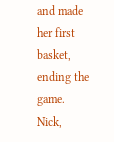and made her first basket, ending the game. Nick,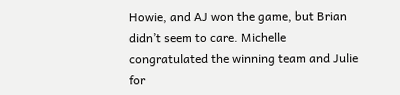Howie, and AJ won the game, but Brian didn’t seem to care. Michelle congratulated the winning team and Julie for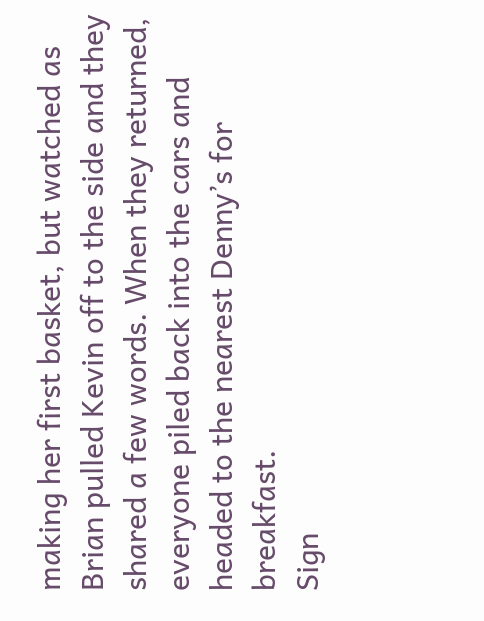making her first basket, but watched as Brian pulled Kevin off to the side and they shared a few words. When they returned, everyone piled back into the cars and headed to the nearest Denny’s for breakfast.
Sign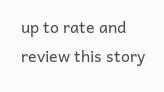up to rate and review this story